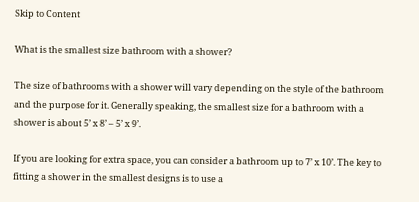Skip to Content

What is the smallest size bathroom with a shower?

The size of bathrooms with a shower will vary depending on the style of the bathroom and the purpose for it. Generally speaking, the smallest size for a bathroom with a shower is about 5’ x 8’ – 5’ x 9’.

If you are looking for extra space, you can consider a bathroom up to 7’ x 10’. The key to fitting a shower in the smallest designs is to use a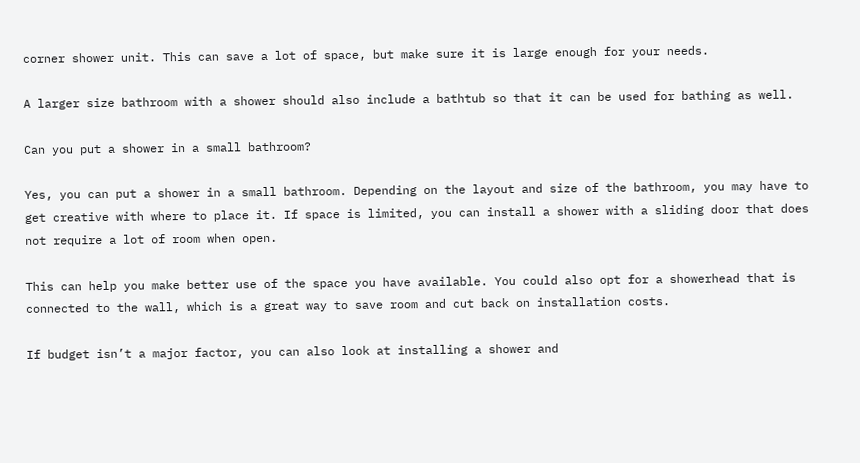corner shower unit. This can save a lot of space, but make sure it is large enough for your needs.

A larger size bathroom with a shower should also include a bathtub so that it can be used for bathing as well.

Can you put a shower in a small bathroom?

Yes, you can put a shower in a small bathroom. Depending on the layout and size of the bathroom, you may have to get creative with where to place it. If space is limited, you can install a shower with a sliding door that does not require a lot of room when open.

This can help you make better use of the space you have available. You could also opt for a showerhead that is connected to the wall, which is a great way to save room and cut back on installation costs.

If budget isn’t a major factor, you can also look at installing a shower and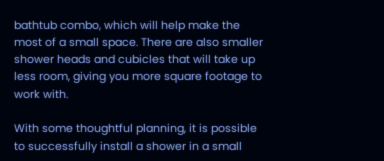bathtub combo, which will help make the most of a small space. There are also smaller shower heads and cubicles that will take up less room, giving you more square footage to work with.

With some thoughtful planning, it is possible to successfully install a shower in a small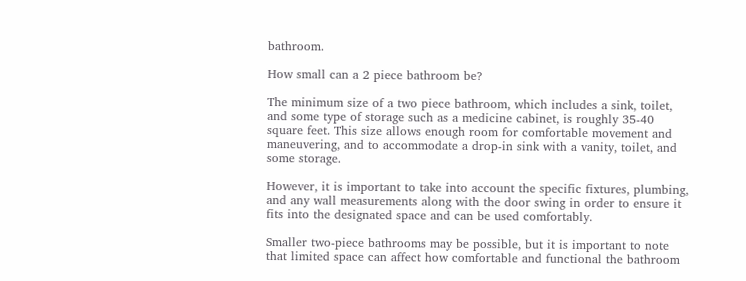bathroom.

How small can a 2 piece bathroom be?

The minimum size of a two piece bathroom, which includes a sink, toilet, and some type of storage such as a medicine cabinet, is roughly 35-40 square feet. This size allows enough room for comfortable movement and maneuvering, and to accommodate a drop-in sink with a vanity, toilet, and some storage.

However, it is important to take into account the specific fixtures, plumbing, and any wall measurements along with the door swing in order to ensure it fits into the designated space and can be used comfortably.

Smaller two-piece bathrooms may be possible, but it is important to note that limited space can affect how comfortable and functional the bathroom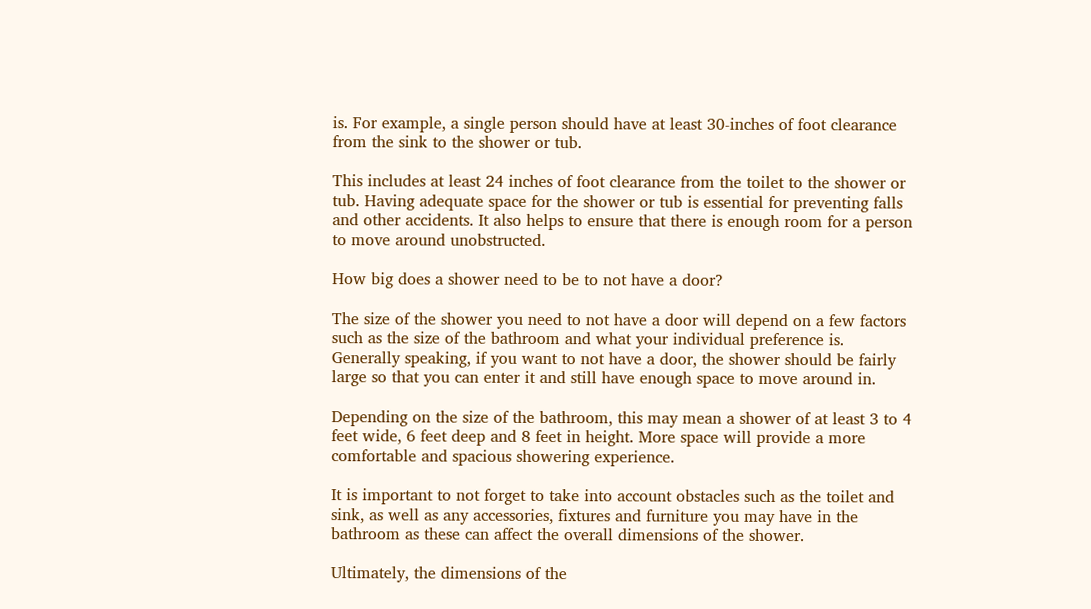is. For example, a single person should have at least 30-inches of foot clearance from the sink to the shower or tub.

This includes at least 24 inches of foot clearance from the toilet to the shower or tub. Having adequate space for the shower or tub is essential for preventing falls and other accidents. It also helps to ensure that there is enough room for a person to move around unobstructed.

How big does a shower need to be to not have a door?

The size of the shower you need to not have a door will depend on a few factors such as the size of the bathroom and what your individual preference is. Generally speaking, if you want to not have a door, the shower should be fairly large so that you can enter it and still have enough space to move around in.

Depending on the size of the bathroom, this may mean a shower of at least 3 to 4 feet wide, 6 feet deep and 8 feet in height. More space will provide a more comfortable and spacious showering experience.

It is important to not forget to take into account obstacles such as the toilet and sink, as well as any accessories, fixtures and furniture you may have in the bathroom as these can affect the overall dimensions of the shower.

Ultimately, the dimensions of the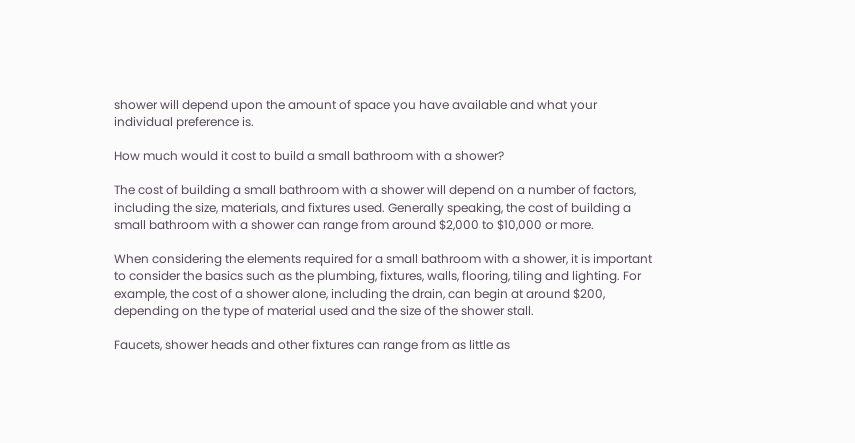shower will depend upon the amount of space you have available and what your individual preference is.

How much would it cost to build a small bathroom with a shower?

The cost of building a small bathroom with a shower will depend on a number of factors, including the size, materials, and fixtures used. Generally speaking, the cost of building a small bathroom with a shower can range from around $2,000 to $10,000 or more.

When considering the elements required for a small bathroom with a shower, it is important to consider the basics such as the plumbing, fixtures, walls, flooring, tiling and lighting. For example, the cost of a shower alone, including the drain, can begin at around $200, depending on the type of material used and the size of the shower stall.

Faucets, shower heads and other fixtures can range from as little as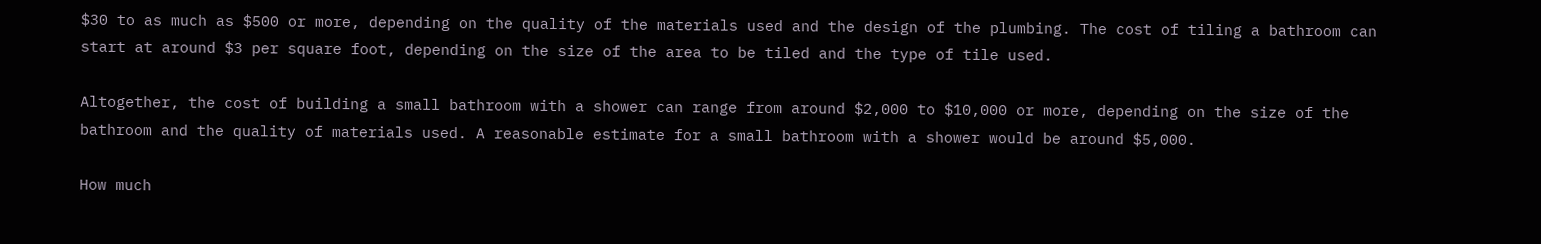$30 to as much as $500 or more, depending on the quality of the materials used and the design of the plumbing. The cost of tiling a bathroom can start at around $3 per square foot, depending on the size of the area to be tiled and the type of tile used.

Altogether, the cost of building a small bathroom with a shower can range from around $2,000 to $10,000 or more, depending on the size of the bathroom and the quality of materials used. A reasonable estimate for a small bathroom with a shower would be around $5,000.

How much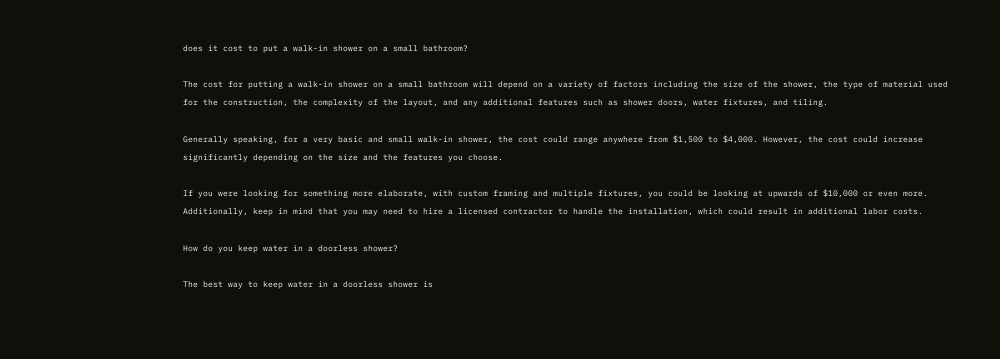does it cost to put a walk-in shower on a small bathroom?

The cost for putting a walk-in shower on a small bathroom will depend on a variety of factors including the size of the shower, the type of material used for the construction, the complexity of the layout, and any additional features such as shower doors, water fixtures, and tiling.

Generally speaking, for a very basic and small walk-in shower, the cost could range anywhere from $1,500 to $4,000. However, the cost could increase significantly depending on the size and the features you choose.

If you were looking for something more elaborate, with custom framing and multiple fixtures, you could be looking at upwards of $10,000 or even more. Additionally, keep in mind that you may need to hire a licensed contractor to handle the installation, which could result in additional labor costs.

How do you keep water in a doorless shower?

The best way to keep water in a doorless shower is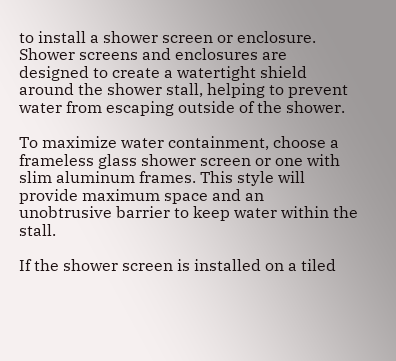to install a shower screen or enclosure. Shower screens and enclosures are designed to create a watertight shield around the shower stall, helping to prevent water from escaping outside of the shower.

To maximize water containment, choose a frameless glass shower screen or one with slim aluminum frames. This style will provide maximum space and an unobtrusive barrier to keep water within the stall.

If the shower screen is installed on a tiled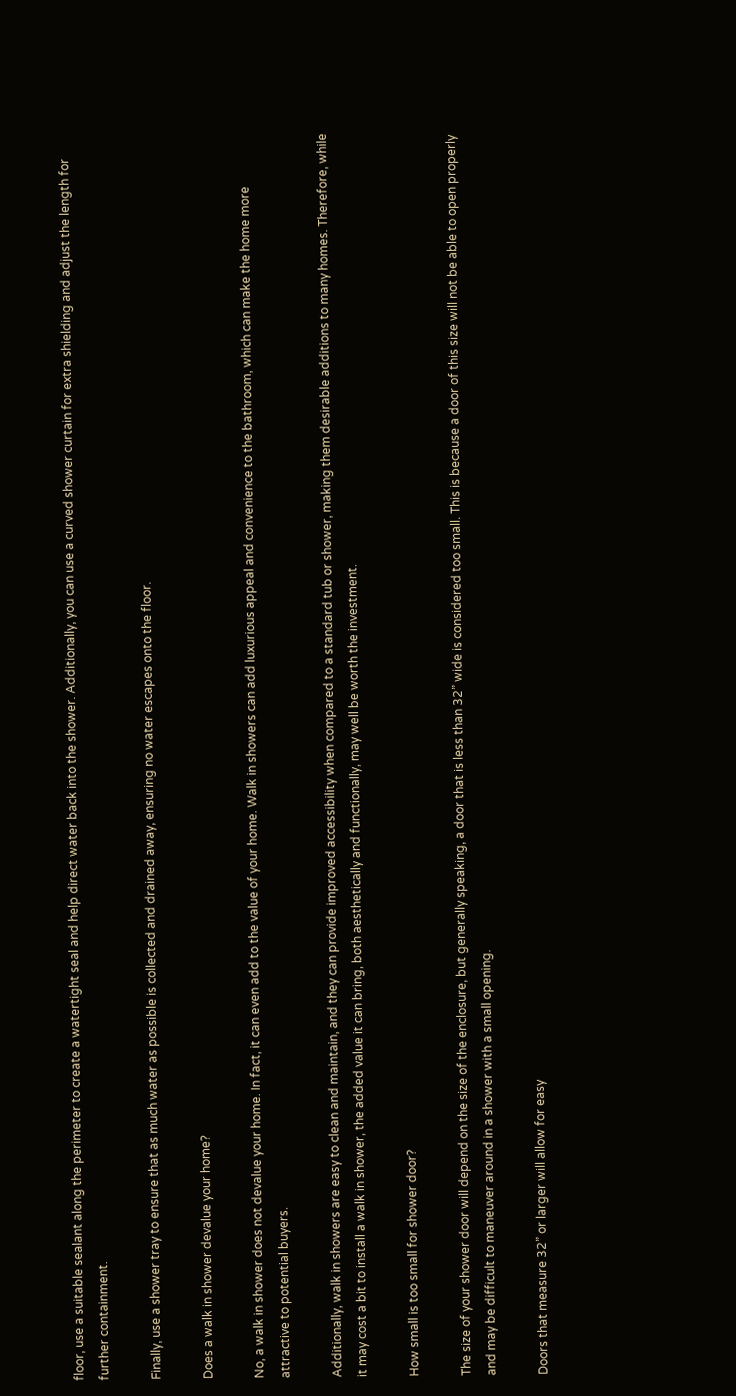floor, use a suitable sealant along the perimeter to create a watertight seal and help direct water back into the shower. Additionally, you can use a curved shower curtain for extra shielding and adjust the length for further containment.

Finally, use a shower tray to ensure that as much water as possible is collected and drained away, ensuring no water escapes onto the floor.

Does a walk in shower devalue your home?

No, a walk in shower does not devalue your home. In fact, it can even add to the value of your home. Walk in showers can add luxurious appeal and convenience to the bathroom, which can make the home more attractive to potential buyers.

Additionally, walk in showers are easy to clean and maintain, and they can provide improved accessibility when compared to a standard tub or shower, making them desirable additions to many homes. Therefore, while it may cost a bit to install a walk in shower, the added value it can bring, both aesthetically and functionally, may well be worth the investment.

How small is too small for shower door?

The size of your shower door will depend on the size of the enclosure, but generally speaking, a door that is less than 32” wide is considered too small. This is because a door of this size will not be able to open properly and may be difficult to maneuver around in a shower with a small opening.

Doors that measure 32” or larger will allow for easy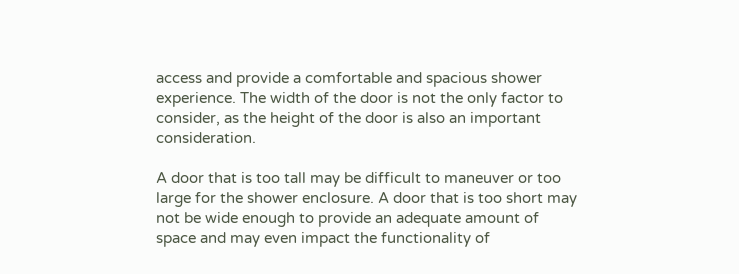access and provide a comfortable and spacious shower experience. The width of the door is not the only factor to consider, as the height of the door is also an important consideration.

A door that is too tall may be difficult to maneuver or too large for the shower enclosure. A door that is too short may not be wide enough to provide an adequate amount of space and may even impact the functionality of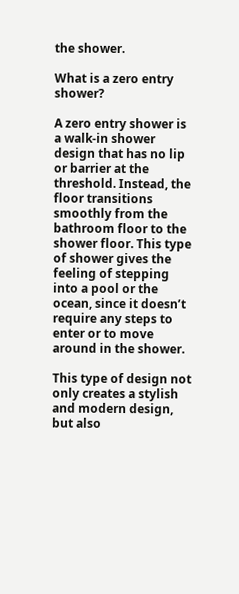the shower.

What is a zero entry shower?

A zero entry shower is a walk-in shower design that has no lip or barrier at the threshold. Instead, the floor transitions smoothly from the bathroom floor to the shower floor. This type of shower gives the feeling of stepping into a pool or the ocean, since it doesn’t require any steps to enter or to move around in the shower.

This type of design not only creates a stylish and modern design, but also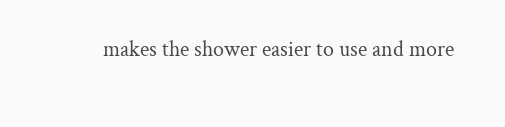makes the shower easier to use and more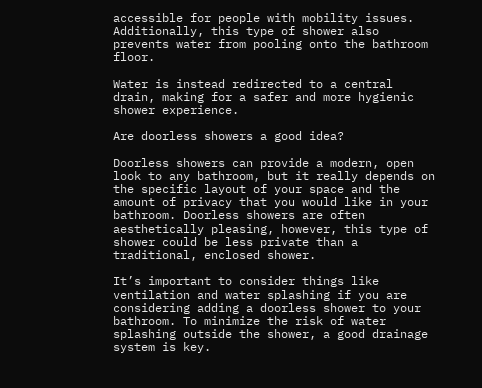accessible for people with mobility issues. Additionally, this type of shower also prevents water from pooling onto the bathroom floor.

Water is instead redirected to a central drain, making for a safer and more hygienic shower experience.

Are doorless showers a good idea?

Doorless showers can provide a modern, open look to any bathroom, but it really depends on the specific layout of your space and the amount of privacy that you would like in your bathroom. Doorless showers are often aesthetically pleasing, however, this type of shower could be less private than a traditional, enclosed shower.

It’s important to consider things like ventilation and water splashing if you are considering adding a doorless shower to your bathroom. To minimize the risk of water splashing outside the shower, a good drainage system is key.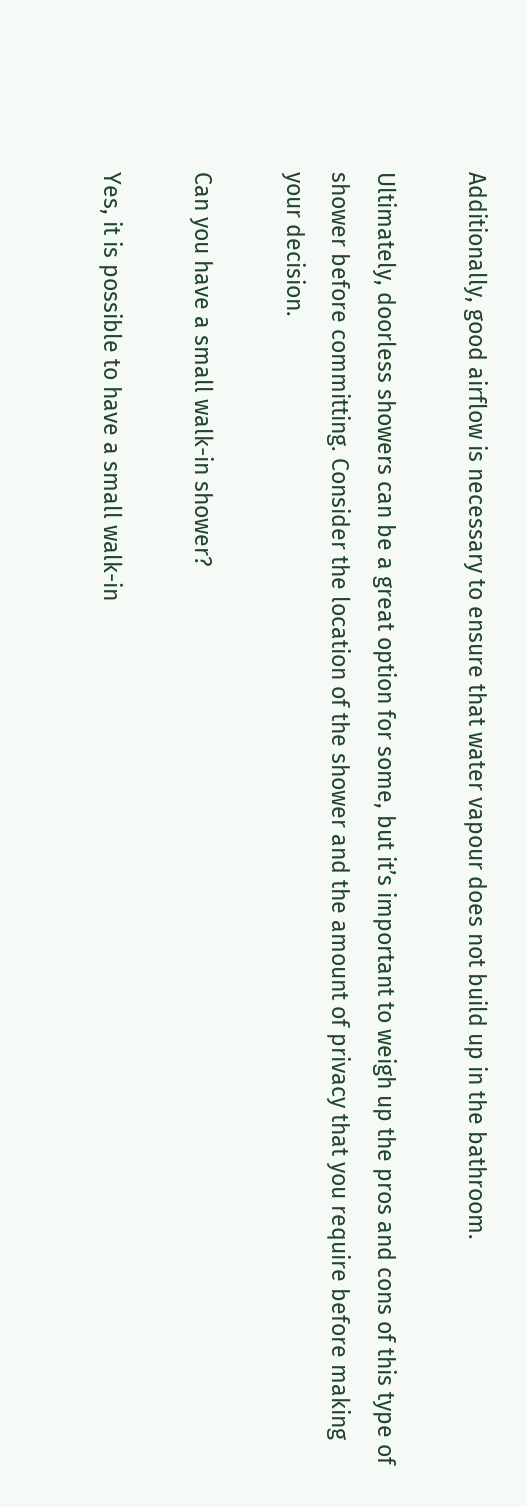Additionally, good airflow is necessary to ensure that water vapour does not build up in the bathroom.

Ultimately, doorless showers can be a great option for some, but it’s important to weigh up the pros and cons of this type of shower before committing. Consider the location of the shower and the amount of privacy that you require before making your decision.

Can you have a small walk-in shower?

Yes, it is possible to have a small walk-in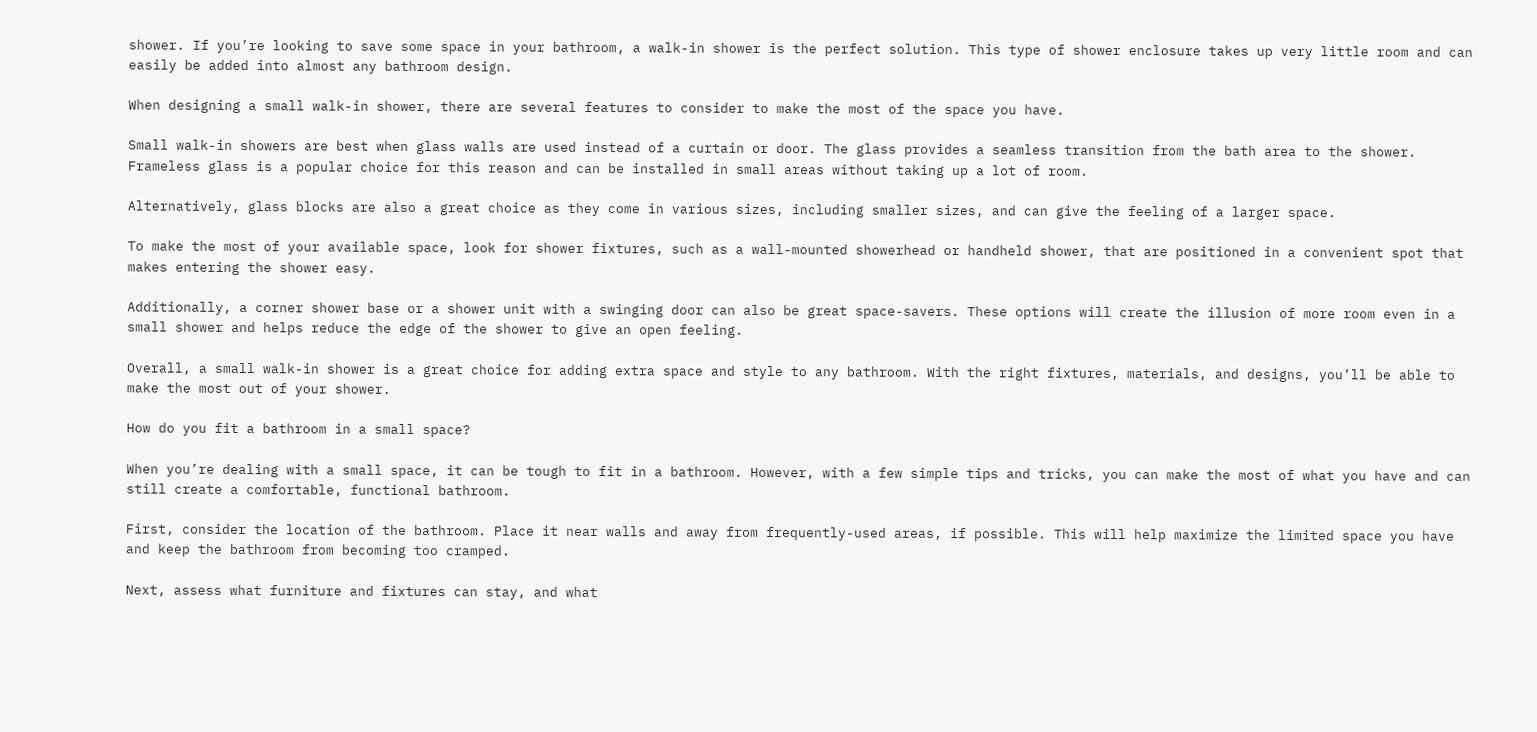shower. If you’re looking to save some space in your bathroom, a walk-in shower is the perfect solution. This type of shower enclosure takes up very little room and can easily be added into almost any bathroom design.

When designing a small walk-in shower, there are several features to consider to make the most of the space you have.

Small walk-in showers are best when glass walls are used instead of a curtain or door. The glass provides a seamless transition from the bath area to the shower. Frameless glass is a popular choice for this reason and can be installed in small areas without taking up a lot of room.

Alternatively, glass blocks are also a great choice as they come in various sizes, including smaller sizes, and can give the feeling of a larger space.

To make the most of your available space, look for shower fixtures, such as a wall-mounted showerhead or handheld shower, that are positioned in a convenient spot that makes entering the shower easy.

Additionally, a corner shower base or a shower unit with a swinging door can also be great space-savers. These options will create the illusion of more room even in a small shower and helps reduce the edge of the shower to give an open feeling.

Overall, a small walk-in shower is a great choice for adding extra space and style to any bathroom. With the right fixtures, materials, and designs, you’ll be able to make the most out of your shower.

How do you fit a bathroom in a small space?

When you’re dealing with a small space, it can be tough to fit in a bathroom. However, with a few simple tips and tricks, you can make the most of what you have and can still create a comfortable, functional bathroom.

First, consider the location of the bathroom. Place it near walls and away from frequently-used areas, if possible. This will help maximize the limited space you have and keep the bathroom from becoming too cramped.

Next, assess what furniture and fixtures can stay, and what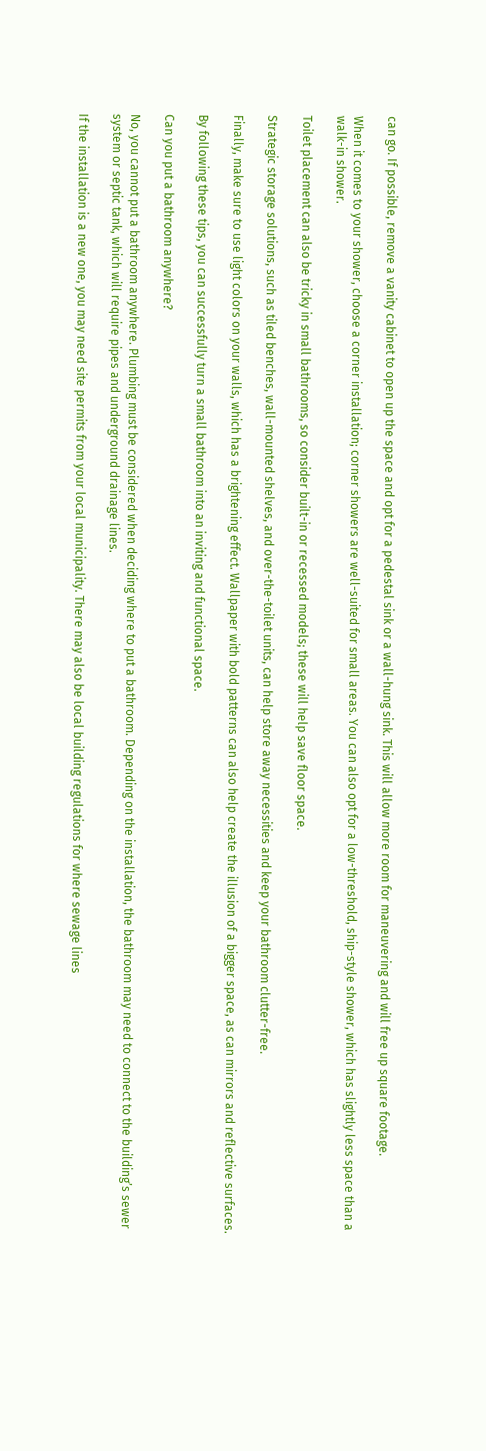can go. If possible, remove a vanity cabinet to open up the space and opt for a pedestal sink or a wall-hung sink. This will allow more room for maneuvering and will free up square footage.

When it comes to your shower, choose a corner installation; corner showers are well-suited for small areas. You can also opt for a low-threshold, ship-style shower, which has slightly less space than a walk-in shower.

Toilet placement can also be tricky in small bathrooms, so consider built-in or recessed models; these will help save floor space.

Strategic storage solutions, such as tiled benches, wall-mounted shelves, and over-the-toilet units, can help store away necessities and keep your bathroom clutter-free.

Finally, make sure to use light colors on your walls, which has a brightening effect. Wallpaper with bold patterns can also help create the illusion of a bigger space, as can mirrors and reflective surfaces.

By following these tips, you can successfully turn a small bathroom into an inviting and functional space.

Can you put a bathroom anywhere?

No, you cannot put a bathroom anywhere. Plumbing must be considered when deciding where to put a bathroom. Depending on the installation, the bathroom may need to connect to the building’s sewer system or septic tank, which will require pipes and underground drainage lines.

If the installation is a new one, you may need site permits from your local municipality. There may also be local building regulations for where sewage lines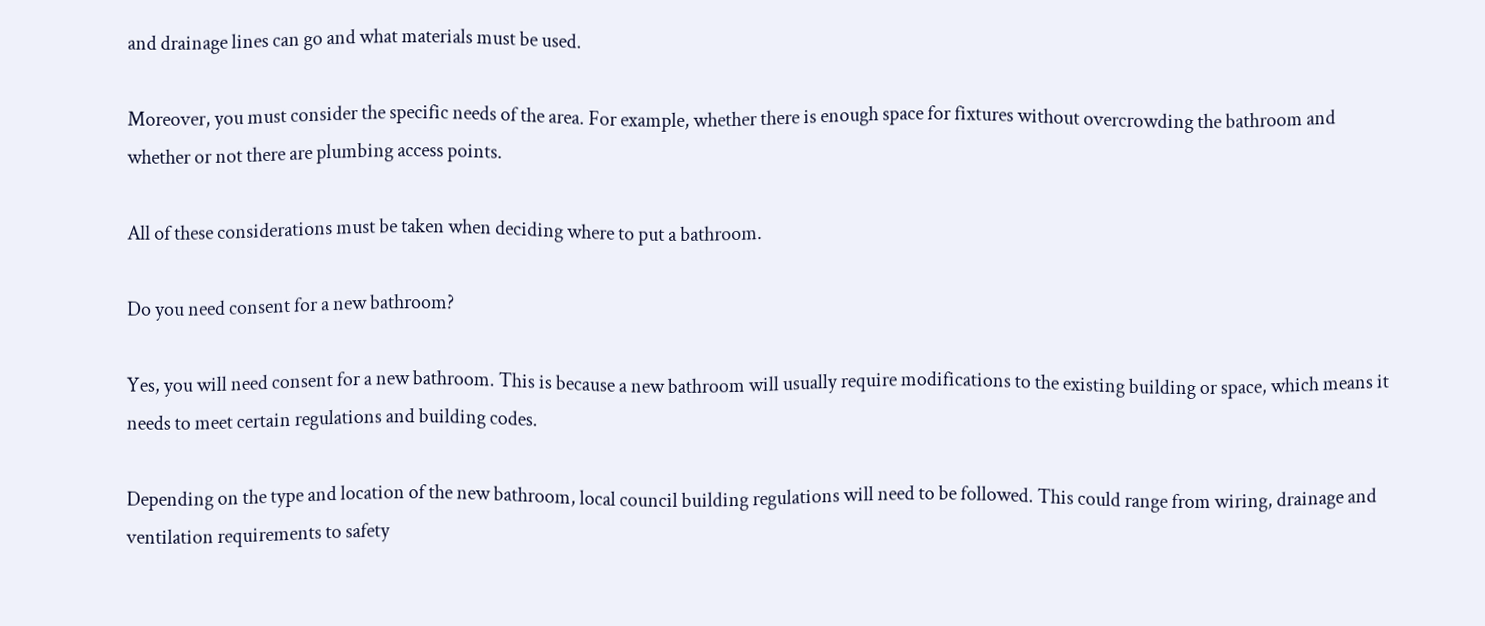and drainage lines can go and what materials must be used.

Moreover, you must consider the specific needs of the area. For example, whether there is enough space for fixtures without overcrowding the bathroom and whether or not there are plumbing access points.

All of these considerations must be taken when deciding where to put a bathroom.

Do you need consent for a new bathroom?

Yes, you will need consent for a new bathroom. This is because a new bathroom will usually require modifications to the existing building or space, which means it needs to meet certain regulations and building codes.

Depending on the type and location of the new bathroom, local council building regulations will need to be followed. This could range from wiring, drainage and ventilation requirements to safety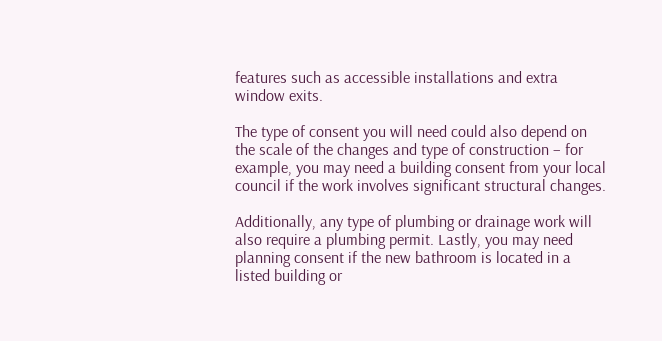features such as accessible installations and extra window exits.

The type of consent you will need could also depend on the scale of the changes and type of construction – for example, you may need a building consent from your local council if the work involves significant structural changes.

Additionally, any type of plumbing or drainage work will also require a plumbing permit. Lastly, you may need planning consent if the new bathroom is located in a listed building or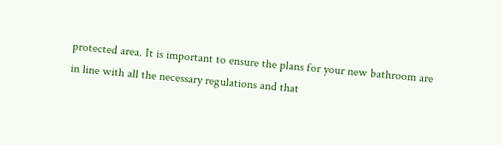protected area. It is important to ensure the plans for your new bathroom are in line with all the necessary regulations and that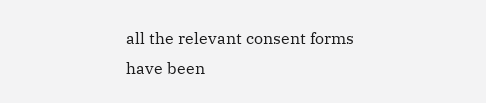all the relevant consent forms have been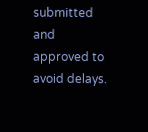submitted and approved to avoid delays.